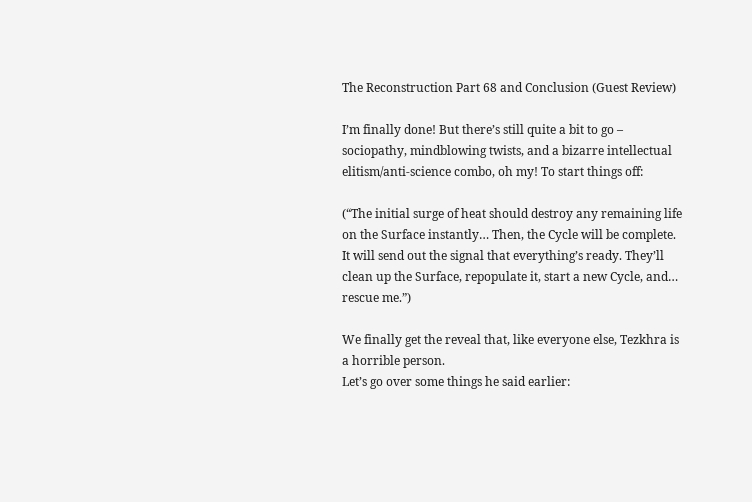The Reconstruction Part 68 and Conclusion (Guest Review)

I’m finally done! But there’s still quite a bit to go – sociopathy, mindblowing twists, and a bizarre intellectual elitism/anti-science combo, oh my! To start things off:

(“The initial surge of heat should destroy any remaining life on the Surface instantly… Then, the Cycle will be complete. It will send out the signal that everything’s ready. They’ll clean up the Surface, repopulate it, start a new Cycle, and… rescue me.”)

We finally get the reveal that, like everyone else, Tezkhra is a horrible person.
Let’s go over some things he said earlier: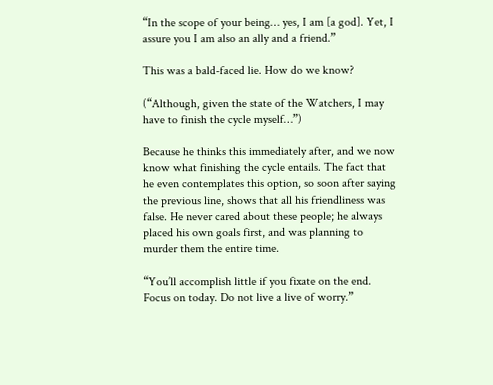“In the scope of your being… yes, I am [a god]. Yet, I assure you I am also an ally and a friend.”

This was a bald-faced lie. How do we know?

(“Although, given the state of the Watchers, I may have to finish the cycle myself…”)

Because he thinks this immediately after, and we now know what finishing the cycle entails. The fact that he even contemplates this option, so soon after saying the previous line, shows that all his friendliness was false. He never cared about these people; he always placed his own goals first, and was planning to murder them the entire time.

“You’ll accomplish little if you fixate on the end. Focus on today. Do not live a live of worry.”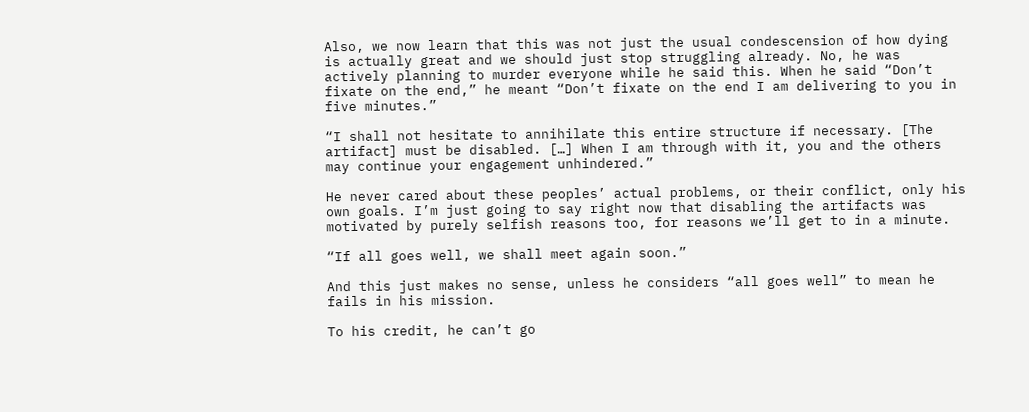Also, we now learn that this was not just the usual condescension of how dying is actually great and we should just stop struggling already. No, he was actively planning to murder everyone while he said this. When he said “Don’t fixate on the end,” he meant “Don’t fixate on the end I am delivering to you in five minutes.”

“I shall not hesitate to annihilate this entire structure if necessary. [The artifact] must be disabled. […] When I am through with it, you and the others may continue your engagement unhindered.”

He never cared about these peoples’ actual problems, or their conflict, only his own goals. I’m just going to say right now that disabling the artifacts was motivated by purely selfish reasons too, for reasons we’ll get to in a minute.

“If all goes well, we shall meet again soon.”

And this just makes no sense, unless he considers “all goes well” to mean he fails in his mission.

To his credit, he can’t go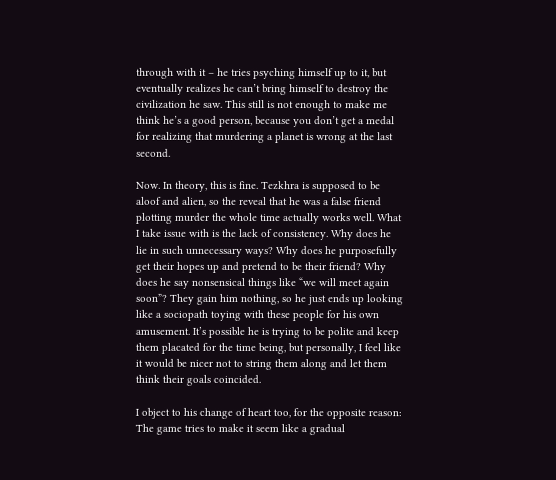through with it – he tries psyching himself up to it, but eventually realizes he can’t bring himself to destroy the civilization he saw. This still is not enough to make me think he’s a good person, because you don’t get a medal for realizing that murdering a planet is wrong at the last second.

Now. In theory, this is fine. Tezkhra is supposed to be aloof and alien, so the reveal that he was a false friend plotting murder the whole time actually works well. What I take issue with is the lack of consistency. Why does he lie in such unnecessary ways? Why does he purposefully get their hopes up and pretend to be their friend? Why does he say nonsensical things like “we will meet again soon”? They gain him nothing, so he just ends up looking like a sociopath toying with these people for his own amusement. It’s possible he is trying to be polite and keep them placated for the time being, but personally, I feel like it would be nicer not to string them along and let them think their goals coincided.

I object to his change of heart too, for the opposite reason: The game tries to make it seem like a gradual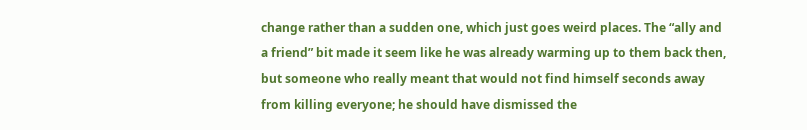change rather than a sudden one, which just goes weird places. The “ally and a friend” bit made it seem like he was already warming up to them back then, but someone who really meant that would not find himself seconds away from killing everyone; he should have dismissed the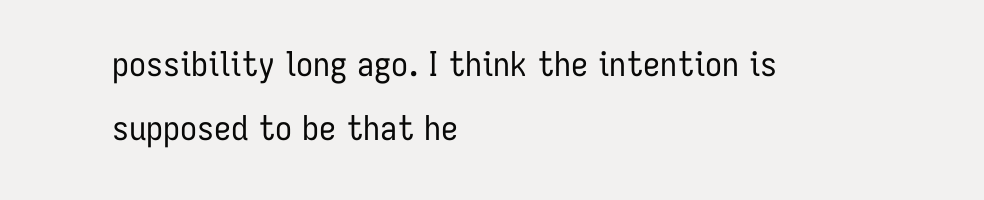possibility long ago. I think the intention is supposed to be that he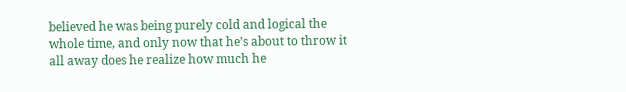believed he was being purely cold and logical the whole time, and only now that he’s about to throw it all away does he realize how much he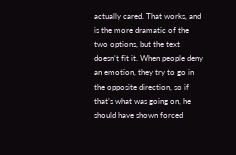actually cared. That works, and is the more dramatic of the two options, but the text doesn’t fit it. When people deny an emotion, they try to go in the opposite direction, so if that’s what was going on, he should have shown forced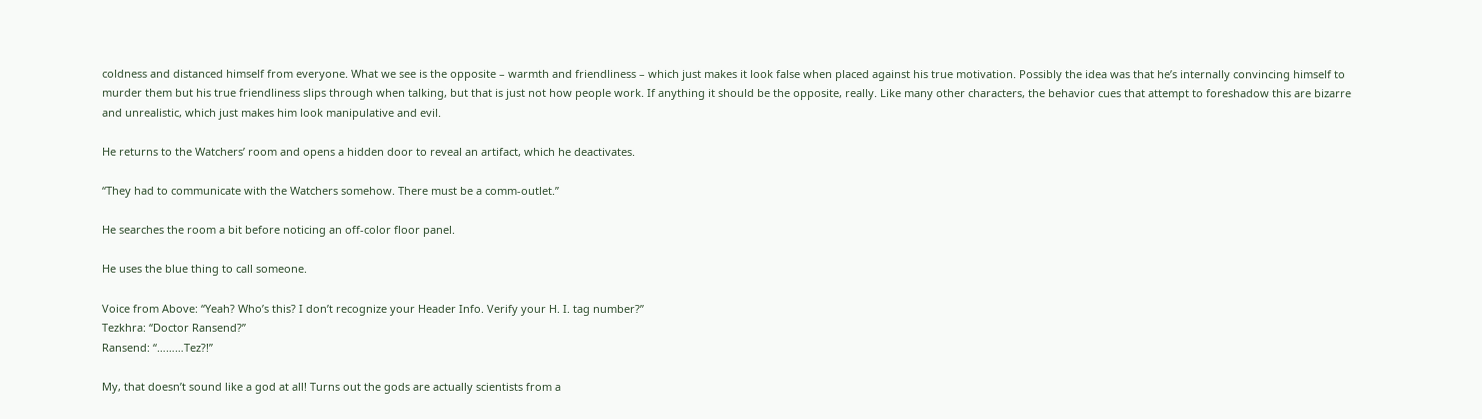coldness and distanced himself from everyone. What we see is the opposite – warmth and friendliness – which just makes it look false when placed against his true motivation. Possibly the idea was that he’s internally convincing himself to murder them but his true friendliness slips through when talking, but that is just not how people work. If anything it should be the opposite, really. Like many other characters, the behavior cues that attempt to foreshadow this are bizarre and unrealistic, which just makes him look manipulative and evil.

He returns to the Watchers’ room and opens a hidden door to reveal an artifact, which he deactivates.

“They had to communicate with the Watchers somehow. There must be a comm-outlet.”

He searches the room a bit before noticing an off-color floor panel.

He uses the blue thing to call someone.

Voice from Above: “Yeah? Who’s this? I don’t recognize your Header Info. Verify your H. I. tag number?”
Tezkhra: “Doctor Ransend?”
Ransend: “………Tez?!”

My, that doesn’t sound like a god at all! Turns out the gods are actually scientists from a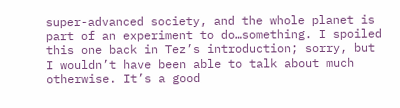super-advanced society, and the whole planet is part of an experiment to do…something. I spoiled this one back in Tez’s introduction; sorry, but I wouldn’t have been able to talk about much otherwise. It’s a good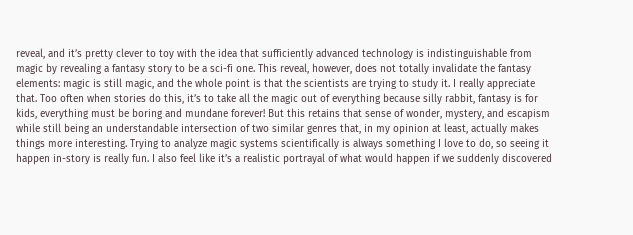reveal, and it’s pretty clever to toy with the idea that sufficiently advanced technology is indistinguishable from magic by revealing a fantasy story to be a sci-fi one. This reveal, however, does not totally invalidate the fantasy elements: magic is still magic, and the whole point is that the scientists are trying to study it. I really appreciate that. Too often when stories do this, it’s to take all the magic out of everything because silly rabbit, fantasy is for kids, everything must be boring and mundane forever! But this retains that sense of wonder, mystery, and escapism while still being an understandable intersection of two similar genres that, in my opinion at least, actually makes things more interesting. Trying to analyze magic systems scientifically is always something I love to do, so seeing it happen in-story is really fun. I also feel like it’s a realistic portrayal of what would happen if we suddenly discovered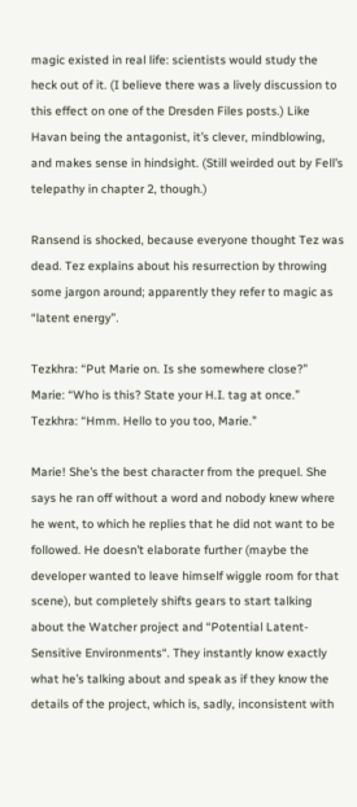magic existed in real life: scientists would study the heck out of it. (I believe there was a lively discussion to this effect on one of the Dresden Files posts.) Like Havan being the antagonist, it’s clever, mindblowing, and makes sense in hindsight. (Still weirded out by Fell’s telepathy in chapter 2, though.)

Ransend is shocked, because everyone thought Tez was dead. Tez explains about his resurrection by throwing some jargon around; apparently they refer to magic as “latent energy”.

Tezkhra: “Put Marie on. Is she somewhere close?”
Marie: “Who is this? State your H.I. tag at once.”
Tezkhra: “Hmm. Hello to you too, Marie.”

Marie! She’s the best character from the prequel. She says he ran off without a word and nobody knew where he went, to which he replies that he did not want to be followed. He doesn’t elaborate further (maybe the developer wanted to leave himself wiggle room for that scene), but completely shifts gears to start talking about the Watcher project and “Potential Latent-Sensitive Environments“. They instantly know exactly what he’s talking about and speak as if they know the details of the project, which is, sadly, inconsistent with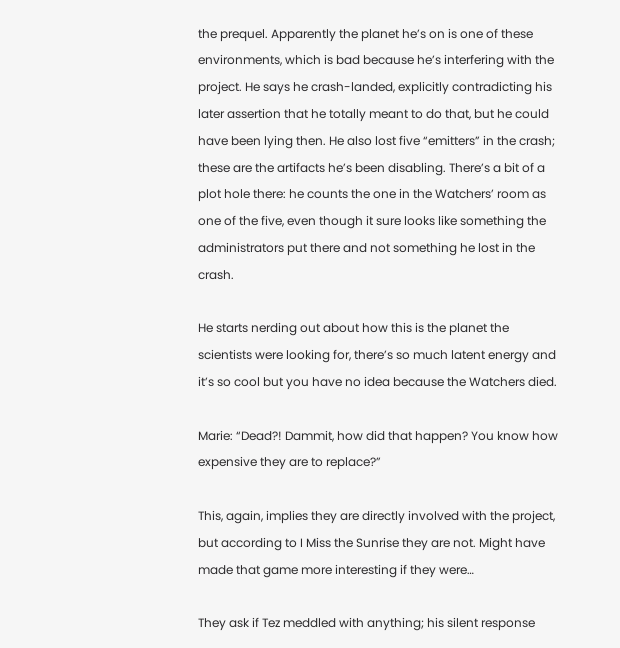the prequel. Apparently the planet he’s on is one of these environments, which is bad because he’s interfering with the project. He says he crash-landed, explicitly contradicting his later assertion that he totally meant to do that, but he could have been lying then. He also lost five “emitters” in the crash; these are the artifacts he’s been disabling. There’s a bit of a plot hole there: he counts the one in the Watchers’ room as one of the five, even though it sure looks like something the administrators put there and not something he lost in the crash.

He starts nerding out about how this is the planet the scientists were looking for, there’s so much latent energy and it’s so cool but you have no idea because the Watchers died.

Marie: “Dead?! Dammit, how did that happen? You know how expensive they are to replace?”

This, again, implies they are directly involved with the project, but according to I Miss the Sunrise they are not. Might have made that game more interesting if they were…

They ask if Tez meddled with anything; his silent response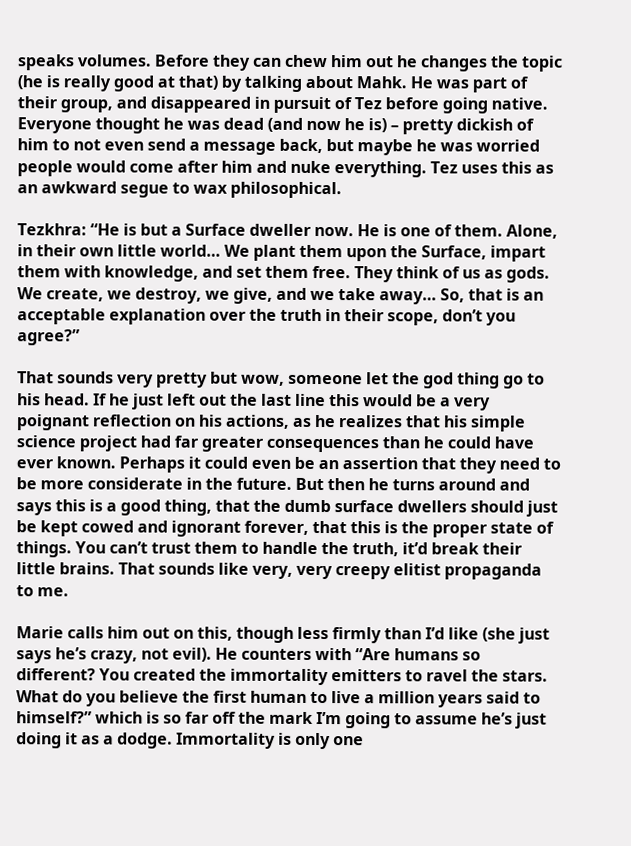speaks volumes. Before they can chew him out he changes the topic (he is really good at that) by talking about Mahk. He was part of their group, and disappeared in pursuit of Tez before going native. Everyone thought he was dead (and now he is) – pretty dickish of him to not even send a message back, but maybe he was worried people would come after him and nuke everything. Tez uses this as an awkward segue to wax philosophical.

Tezkhra: “He is but a Surface dweller now. He is one of them. Alone, in their own little world… We plant them upon the Surface, impart them with knowledge, and set them free. They think of us as gods. We create, we destroy, we give, and we take away… So, that is an acceptable explanation over the truth in their scope, don’t you agree?”

That sounds very pretty but wow, someone let the god thing go to his head. If he just left out the last line this would be a very poignant reflection on his actions, as he realizes that his simple science project had far greater consequences than he could have ever known. Perhaps it could even be an assertion that they need to be more considerate in the future. But then he turns around and says this is a good thing, that the dumb surface dwellers should just be kept cowed and ignorant forever, that this is the proper state of things. You can’t trust them to handle the truth, it’d break their little brains. That sounds like very, very creepy elitist propaganda to me.

Marie calls him out on this, though less firmly than I’d like (she just says he’s crazy, not evil). He counters with “Are humans so different? You created the immortality emitters to ravel the stars. What do you believe the first human to live a million years said to himself?” which is so far off the mark I’m going to assume he’s just doing it as a dodge. Immortality is only one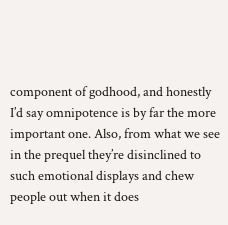component of godhood, and honestly I’d say omnipotence is by far the more important one. Also, from what we see in the prequel they’re disinclined to such emotional displays and chew people out when it does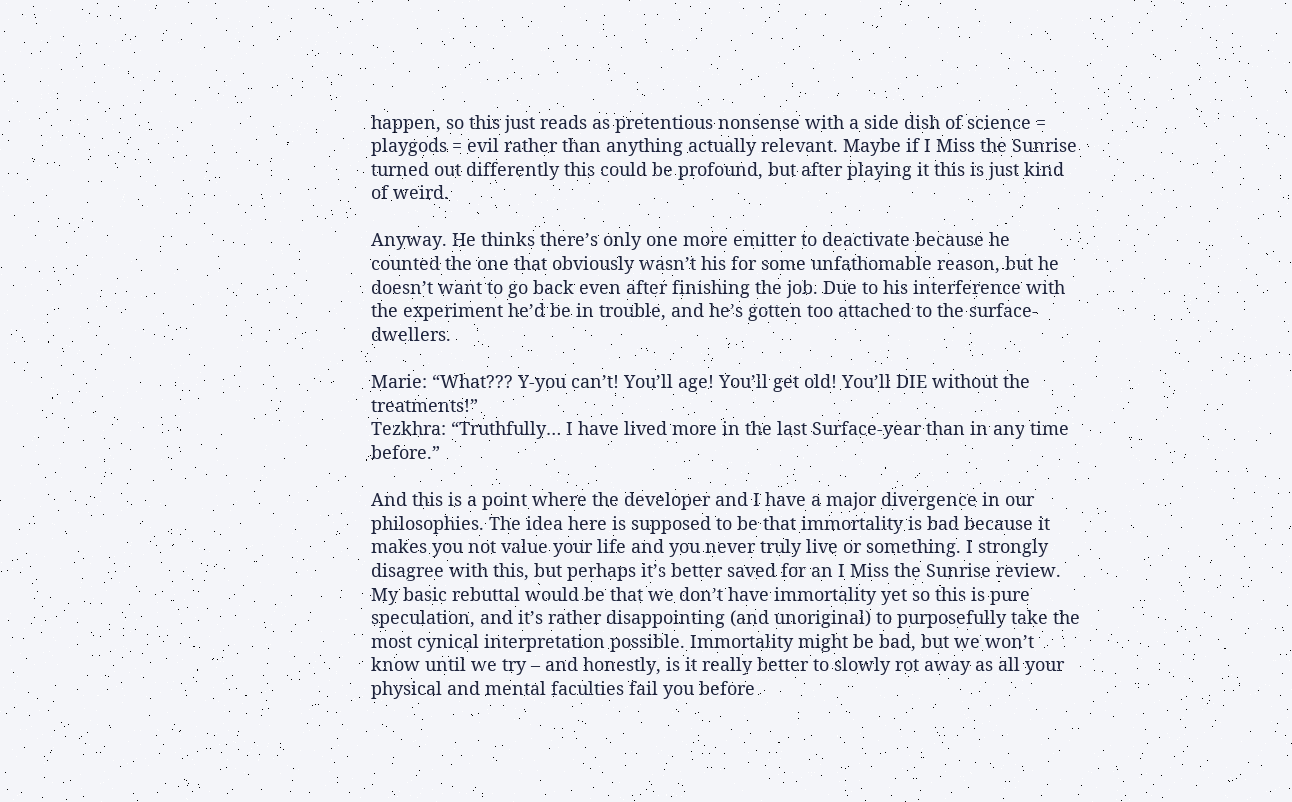happen, so this just reads as pretentious nonsense with a side dish of science = playgods = evil rather than anything actually relevant. Maybe if I Miss the Sunrise turned out differently this could be profound, but after playing it this is just kind of weird.

Anyway. He thinks there’s only one more emitter to deactivate because he counted the one that obviously wasn’t his for some unfathomable reason, but he doesn’t want to go back even after finishing the job. Due to his interference with the experiment he’d be in trouble, and he’s gotten too attached to the surface-dwellers.

Marie: “What??? Y-you can’t! You’ll age! You’ll get old! You’ll DIE without the treatments!”
Tezkhra: “Truthfully… I have lived more in the last Surface-year than in any time before.”

And this is a point where the developer and I have a major divergence in our philosophies. The idea here is supposed to be that immortality is bad because it makes you not value your life and you never truly live or something. I strongly disagree with this, but perhaps it’s better saved for an I Miss the Sunrise review. My basic rebuttal would be that we don’t have immortality yet so this is pure speculation, and it’s rather disappointing (and unoriginal) to purposefully take the most cynical interpretation possible. Immortality might be bad, but we won’t know until we try – and honestly, is it really better to slowly rot away as all your physical and mental faculties fail you before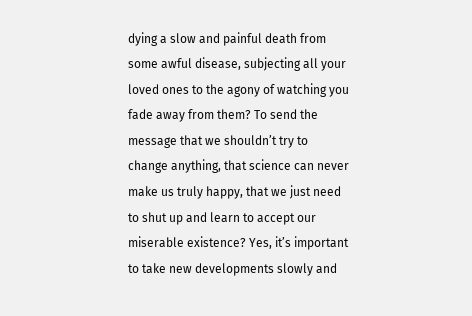dying a slow and painful death from some awful disease, subjecting all your loved ones to the agony of watching you fade away from them? To send the message that we shouldn’t try to change anything, that science can never make us truly happy, that we just need to shut up and learn to accept our miserable existence? Yes, it’s important to take new developments slowly and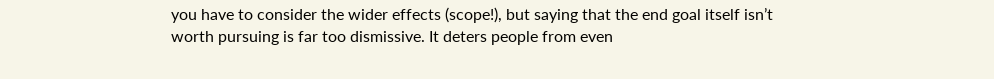you have to consider the wider effects (scope!), but saying that the end goal itself isn’t worth pursuing is far too dismissive. It deters people from even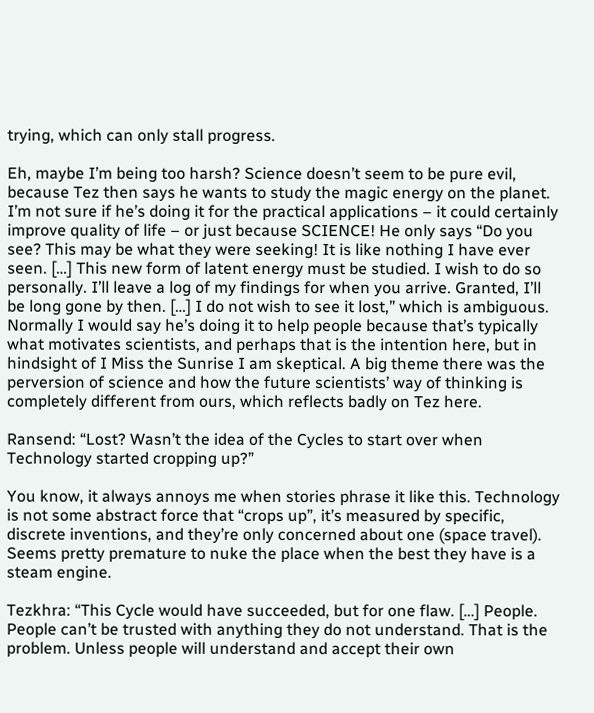trying, which can only stall progress.

Eh, maybe I’m being too harsh? Science doesn’t seem to be pure evil, because Tez then says he wants to study the magic energy on the planet. I’m not sure if he’s doing it for the practical applications – it could certainly improve quality of life – or just because SCIENCE! He only says “Do you see? This may be what they were seeking! It is like nothing I have ever seen. […] This new form of latent energy must be studied. I wish to do so personally. I’ll leave a log of my findings for when you arrive. Granted, I’ll be long gone by then. […] I do not wish to see it lost,” which is ambiguous. Normally I would say he’s doing it to help people because that’s typically what motivates scientists, and perhaps that is the intention here, but in hindsight of I Miss the Sunrise I am skeptical. A big theme there was the perversion of science and how the future scientists’ way of thinking is completely different from ours, which reflects badly on Tez here.

Ransend: “Lost? Wasn’t the idea of the Cycles to start over when Technology started cropping up?”

You know, it always annoys me when stories phrase it like this. Technology is not some abstract force that “crops up”, it’s measured by specific, discrete inventions, and they’re only concerned about one (space travel). Seems pretty premature to nuke the place when the best they have is a steam engine.

Tezkhra: “This Cycle would have succeeded, but for one flaw. […] People. People can’t be trusted with anything they do not understand. That is the problem. Unless people will understand and accept their own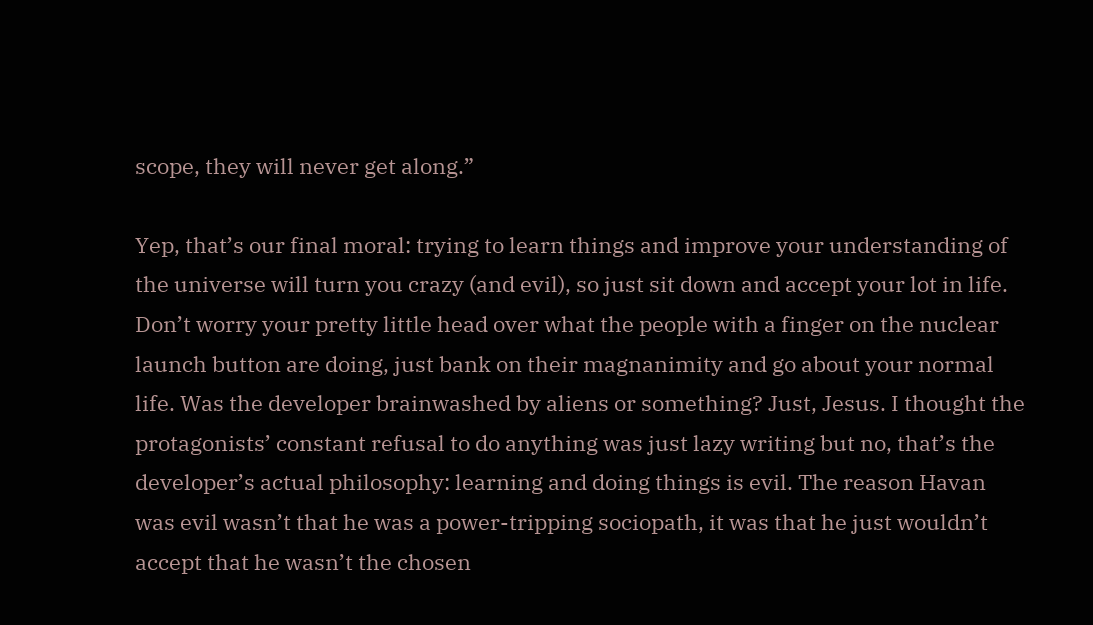scope, they will never get along.”

Yep, that’s our final moral: trying to learn things and improve your understanding of the universe will turn you crazy (and evil), so just sit down and accept your lot in life. Don’t worry your pretty little head over what the people with a finger on the nuclear launch button are doing, just bank on their magnanimity and go about your normal life. Was the developer brainwashed by aliens or something? Just, Jesus. I thought the protagonists’ constant refusal to do anything was just lazy writing but no, that’s the developer’s actual philosophy: learning and doing things is evil. The reason Havan was evil wasn’t that he was a power-tripping sociopath, it was that he just wouldn’t accept that he wasn’t the chosen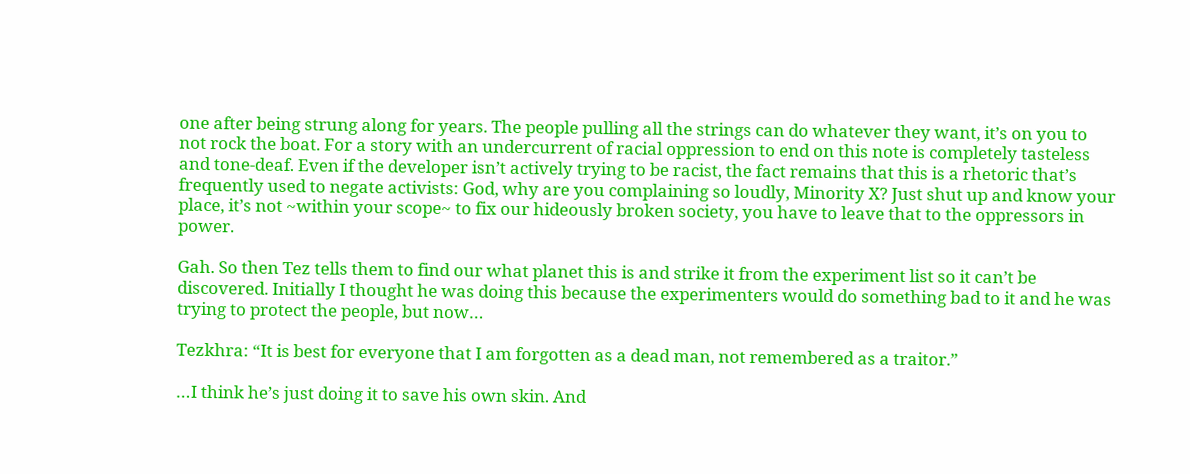one after being strung along for years. The people pulling all the strings can do whatever they want, it’s on you to not rock the boat. For a story with an undercurrent of racial oppression to end on this note is completely tasteless and tone-deaf. Even if the developer isn’t actively trying to be racist, the fact remains that this is a rhetoric that’s frequently used to negate activists: God, why are you complaining so loudly, Minority X? Just shut up and know your place, it’s not ~within your scope~ to fix our hideously broken society, you have to leave that to the oppressors in power.

Gah. So then Tez tells them to find our what planet this is and strike it from the experiment list so it can’t be discovered. Initially I thought he was doing this because the experimenters would do something bad to it and he was trying to protect the people, but now…

Tezkhra: “It is best for everyone that I am forgotten as a dead man, not remembered as a traitor.”

…I think he’s just doing it to save his own skin. And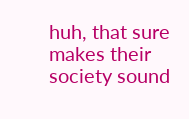huh, that sure makes their society sound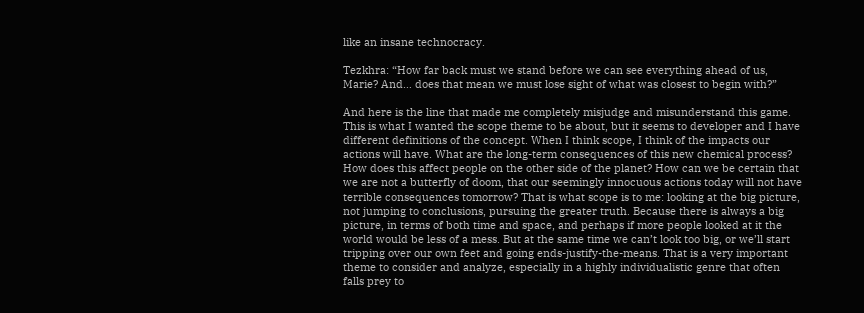like an insane technocracy.

Tezkhra: “How far back must we stand before we can see everything ahead of us, Marie? And… does that mean we must lose sight of what was closest to begin with?”

And here is the line that made me completely misjudge and misunderstand this game. This is what I wanted the scope theme to be about, but it seems to developer and I have different definitions of the concept. When I think scope, I think of the impacts our actions will have. What are the long-term consequences of this new chemical process? How does this affect people on the other side of the planet? How can we be certain that we are not a butterfly of doom, that our seemingly innocuous actions today will not have terrible consequences tomorrow? That is what scope is to me: looking at the big picture, not jumping to conclusions, pursuing the greater truth. Because there is always a big picture, in terms of both time and space, and perhaps if more people looked at it the world would be less of a mess. But at the same time we can’t look too big, or we’ll start tripping over our own feet and going ends-justify-the-means. That is a very important theme to consider and analyze, especially in a highly individualistic genre that often falls prey to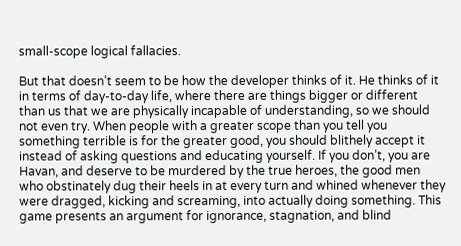small-scope logical fallacies.

But that doesn’t seem to be how the developer thinks of it. He thinks of it in terms of day-to-day life, where there are things bigger or different than us that we are physically incapable of understanding, so we should not even try. When people with a greater scope than you tell you something terrible is for the greater good, you should blithely accept it instead of asking questions and educating yourself. If you don’t, you are Havan, and deserve to be murdered by the true heroes, the good men who obstinately dug their heels in at every turn and whined whenever they were dragged, kicking and screaming, into actually doing something. This game presents an argument for ignorance, stagnation, and blind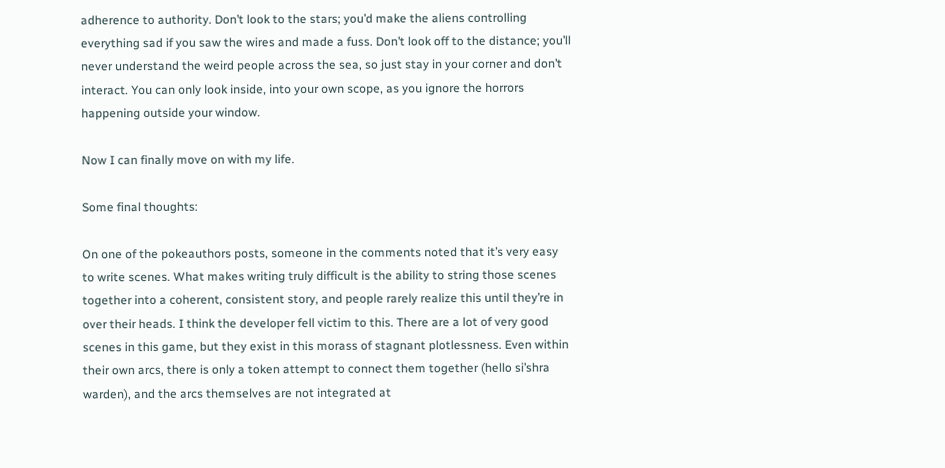adherence to authority. Don’t look to the stars; you’d make the aliens controlling everything sad if you saw the wires and made a fuss. Don’t look off to the distance; you’ll never understand the weird people across the sea, so just stay in your corner and don’t interact. You can only look inside, into your own scope, as you ignore the horrors happening outside your window.

Now I can finally move on with my life.

Some final thoughts:

On one of the pokeauthors posts, someone in the comments noted that it’s very easy to write scenes. What makes writing truly difficult is the ability to string those scenes together into a coherent, consistent story, and people rarely realize this until they’re in over their heads. I think the developer fell victim to this. There are a lot of very good scenes in this game, but they exist in this morass of stagnant plotlessness. Even within their own arcs, there is only a token attempt to connect them together (hello si’shra warden), and the arcs themselves are not integrated at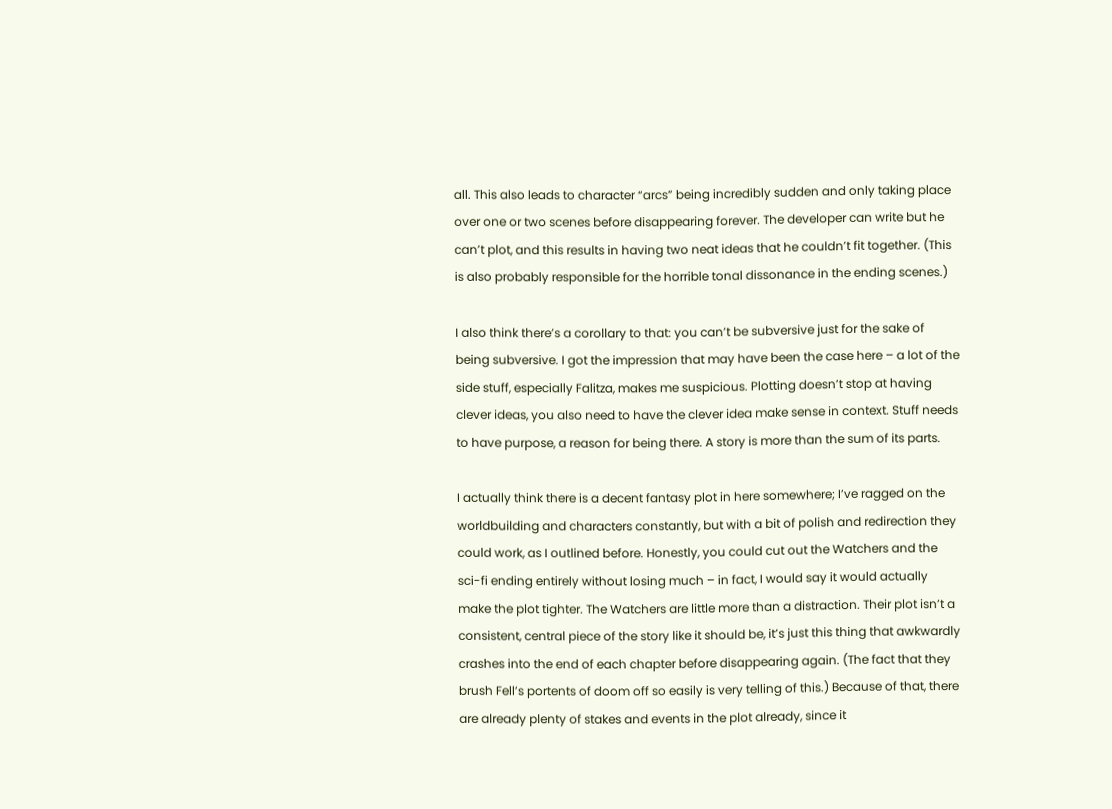all. This also leads to character “arcs” being incredibly sudden and only taking place over one or two scenes before disappearing forever. The developer can write but he can’t plot, and this results in having two neat ideas that he couldn’t fit together. (This is also probably responsible for the horrible tonal dissonance in the ending scenes.)

I also think there’s a corollary to that: you can’t be subversive just for the sake of being subversive. I got the impression that may have been the case here – a lot of the side stuff, especially Falitza, makes me suspicious. Plotting doesn’t stop at having clever ideas, you also need to have the clever idea make sense in context. Stuff needs to have purpose, a reason for being there. A story is more than the sum of its parts.

I actually think there is a decent fantasy plot in here somewhere; I’ve ragged on the worldbuilding and characters constantly, but with a bit of polish and redirection they could work, as I outlined before. Honestly, you could cut out the Watchers and the sci-fi ending entirely without losing much – in fact, I would say it would actually make the plot tighter. The Watchers are little more than a distraction. Their plot isn’t a consistent, central piece of the story like it should be, it’s just this thing that awkwardly crashes into the end of each chapter before disappearing again. (The fact that they brush Fell’s portents of doom off so easily is very telling of this.) Because of that, there are already plenty of stakes and events in the plot already, since it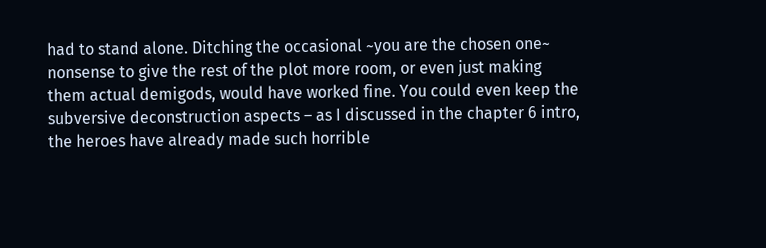had to stand alone. Ditching the occasional ~you are the chosen one~ nonsense to give the rest of the plot more room, or even just making them actual demigods, would have worked fine. You could even keep the subversive deconstruction aspects – as I discussed in the chapter 6 intro, the heroes have already made such horrible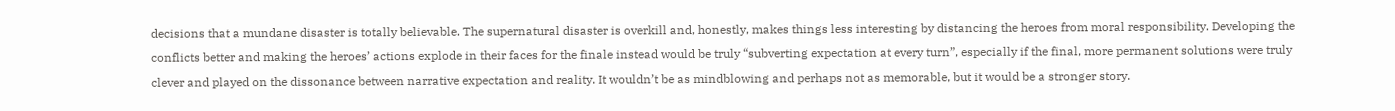decisions that a mundane disaster is totally believable. The supernatural disaster is overkill and, honestly, makes things less interesting by distancing the heroes from moral responsibility. Developing the conflicts better and making the heroes’ actions explode in their faces for the finale instead would be truly “subverting expectation at every turn”, especially if the final, more permanent solutions were truly clever and played on the dissonance between narrative expectation and reality. It wouldn’t be as mindblowing and perhaps not as memorable, but it would be a stronger story.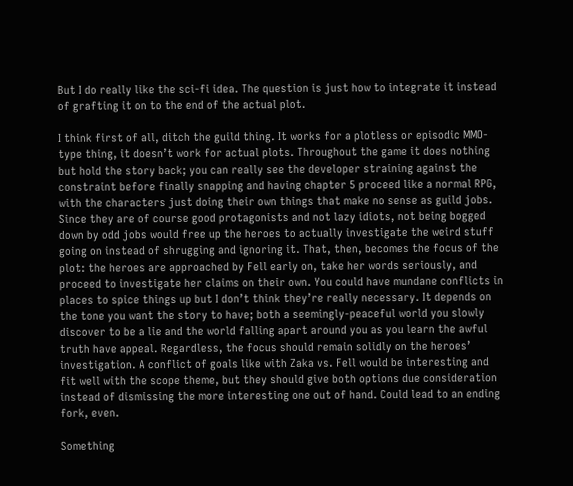But I do really like the sci-fi idea. The question is just how to integrate it instead of grafting it on to the end of the actual plot.

I think first of all, ditch the guild thing. It works for a plotless or episodic MMO-type thing, it doesn’t work for actual plots. Throughout the game it does nothing but hold the story back; you can really see the developer straining against the constraint before finally snapping and having chapter 5 proceed like a normal RPG, with the characters just doing their own things that make no sense as guild jobs. Since they are of course good protagonists and not lazy idiots, not being bogged down by odd jobs would free up the heroes to actually investigate the weird stuff going on instead of shrugging and ignoring it. That, then, becomes the focus of the plot: the heroes are approached by Fell early on, take her words seriously, and proceed to investigate her claims on their own. You could have mundane conflicts in places to spice things up but I don’t think they’re really necessary. It depends on the tone you want the story to have; both a seemingly-peaceful world you slowly discover to be a lie and the world falling apart around you as you learn the awful truth have appeal. Regardless, the focus should remain solidly on the heroes’ investigation. A conflict of goals like with Zaka vs. Fell would be interesting and fit well with the scope theme, but they should give both options due consideration instead of dismissing the more interesting one out of hand. Could lead to an ending fork, even.

Something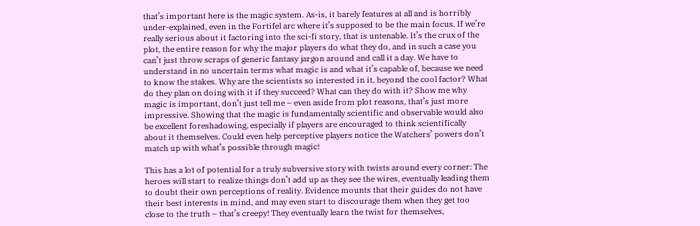that’s important here is the magic system. As-is, it barely features at all and is horribly under-explained, even in the Fortifel arc where it’s supposed to be the main focus. If we’re really serious about it factoring into the sci-fi story, that is untenable. It’s the crux of the plot, the entire reason for why the major players do what they do, and in such a case you can’t just throw scraps of generic fantasy jargon around and call it a day. We have to understand in no uncertain terms what magic is and what it’s capable of, because we need to know the stakes. Why are the scientists so interested in it, beyond the cool factor? What do they plan on doing with it if they succeed? What can they do with it? Show me why magic is important, don’t just tell me – even aside from plot reasons, that’s just more impressive. Showing that the magic is fundamentally scientific and observable would also be excellent foreshadowing, especially if players are encouraged to think scientifically about it themselves. Could even help perceptive players notice the Watchers’ powers don’t match up with what’s possible through magic!

This has a lot of potential for a truly subversive story with twists around every corner: The heroes will start to realize things don’t add up as they see the wires, eventually leading them to doubt their own perceptions of reality. Evidence mounts that their guides do not have their best interests in mind, and may even start to discourage them when they get too close to the truth – that’s creepy! They eventually learn the twist for themselves,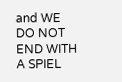and WE DO NOT END WITH A SPIEL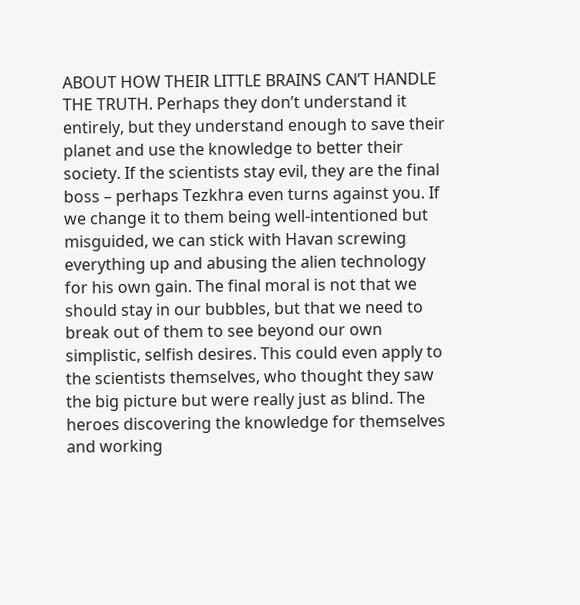ABOUT HOW THEIR LITTLE BRAINS CAN’T HANDLE THE TRUTH. Perhaps they don’t understand it entirely, but they understand enough to save their planet and use the knowledge to better their society. If the scientists stay evil, they are the final boss – perhaps Tezkhra even turns against you. If we change it to them being well-intentioned but misguided, we can stick with Havan screwing everything up and abusing the alien technology for his own gain. The final moral is not that we should stay in our bubbles, but that we need to break out of them to see beyond our own simplistic, selfish desires. This could even apply to the scientists themselves, who thought they saw the big picture but were really just as blind. The heroes discovering the knowledge for themselves and working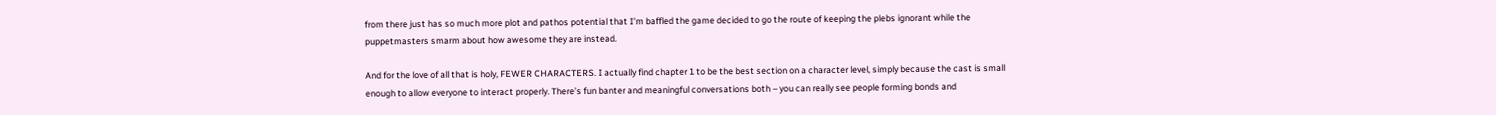from there just has so much more plot and pathos potential that I’m baffled the game decided to go the route of keeping the plebs ignorant while the puppetmasters smarm about how awesome they are instead.

And for the love of all that is holy, FEWER CHARACTERS. I actually find chapter 1 to be the best section on a character level, simply because the cast is small enough to allow everyone to interact properly. There’s fun banter and meaningful conversations both – you can really see people forming bonds and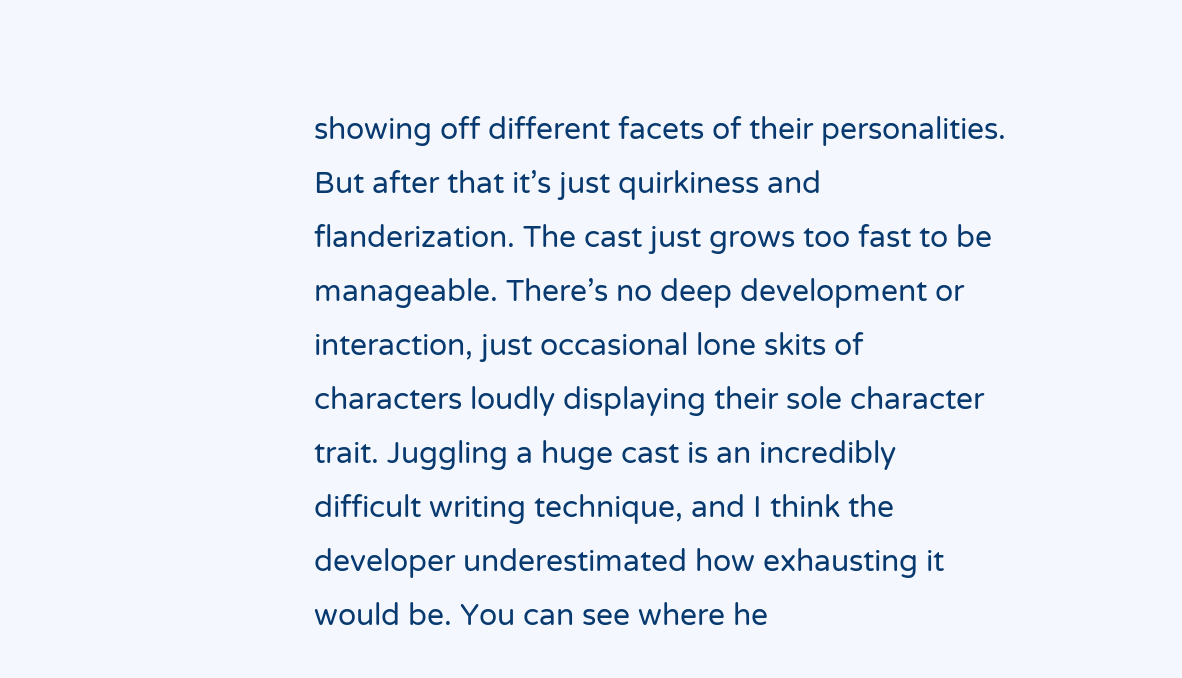showing off different facets of their personalities. But after that it’s just quirkiness and flanderization. The cast just grows too fast to be manageable. There’s no deep development or interaction, just occasional lone skits of characters loudly displaying their sole character trait. Juggling a huge cast is an incredibly difficult writing technique, and I think the developer underestimated how exhausting it would be. You can see where he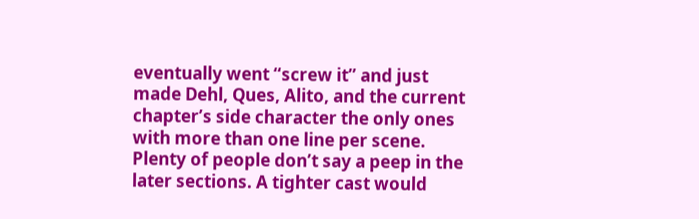eventually went “screw it” and just made Dehl, Ques, Alito, and the current chapter’s side character the only ones with more than one line per scene. Plenty of people don’t say a peep in the later sections. A tighter cast would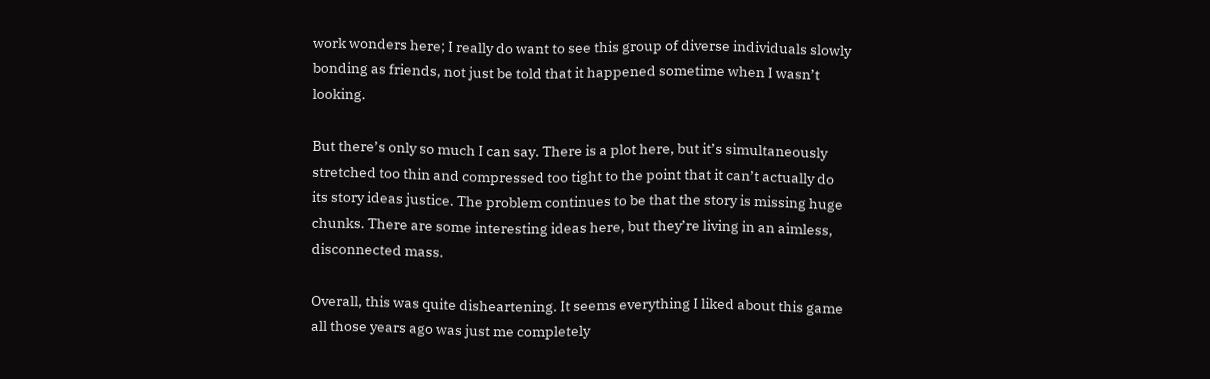work wonders here; I really do want to see this group of diverse individuals slowly bonding as friends, not just be told that it happened sometime when I wasn’t looking.

But there’s only so much I can say. There is a plot here, but it’s simultaneously stretched too thin and compressed too tight to the point that it can’t actually do its story ideas justice. The problem continues to be that the story is missing huge chunks. There are some interesting ideas here, but they’re living in an aimless, disconnected mass.

Overall, this was quite disheartening. It seems everything I liked about this game all those years ago was just me completely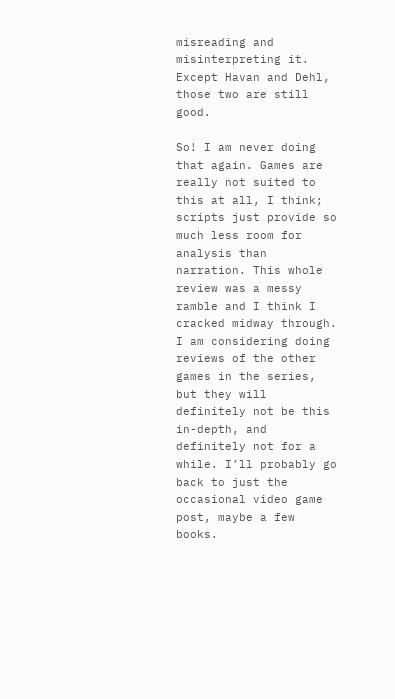misreading and misinterpreting it. Except Havan and Dehl, those two are still good.

So! I am never doing that again. Games are really not suited to this at all, I think; scripts just provide so much less room for analysis than narration. This whole review was a messy ramble and I think I cracked midway through. I am considering doing reviews of the other games in the series, but they will definitely not be this in-depth, and definitely not for a while. I’ll probably go back to just the occasional video game post, maybe a few books.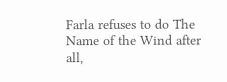Farla refuses to do The Name of the Wind after all,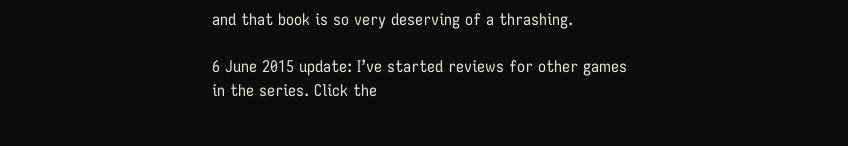and that book is so very deserving of a thrashing.

6 June 2015 update: I’ve started reviews for other games in the series. Click the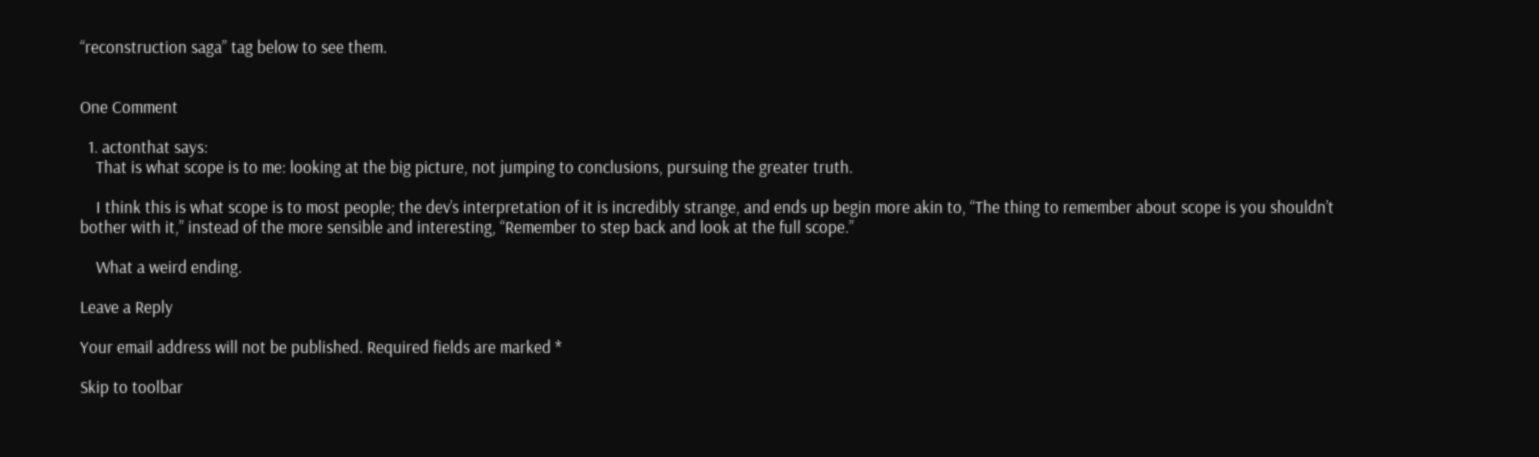“reconstruction saga” tag below to see them.


One Comment

  1. actonthat says:
    That is what scope is to me: looking at the big picture, not jumping to conclusions, pursuing the greater truth.

    I think this is what scope is to most people; the dev’s interpretation of it is incredibly strange, and ends up begin more akin to, “The thing to remember about scope is you shouldn’t bother with it,” instead of the more sensible and interesting, “Remember to step back and look at the full scope.”

    What a weird ending.

Leave a Reply

Your email address will not be published. Required fields are marked *

Skip to toolbar